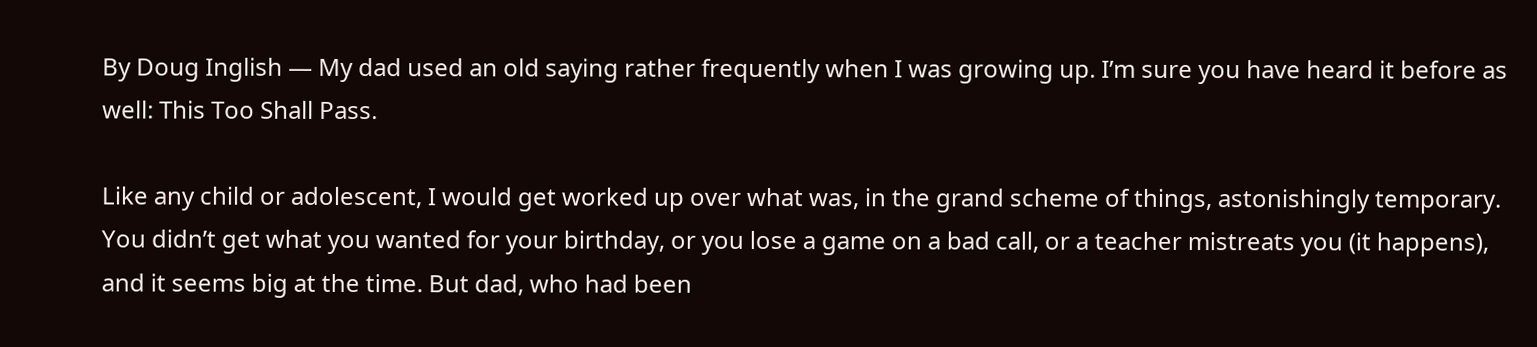By Doug Inglish — My dad used an old saying rather frequently when I was growing up. I’m sure you have heard it before as well: This Too Shall Pass.

Like any child or adolescent, I would get worked up over what was, in the grand scheme of things, astonishingly temporary. You didn’t get what you wanted for your birthday, or you lose a game on a bad call, or a teacher mistreats you (it happens), and it seems big at the time. But dad, who had been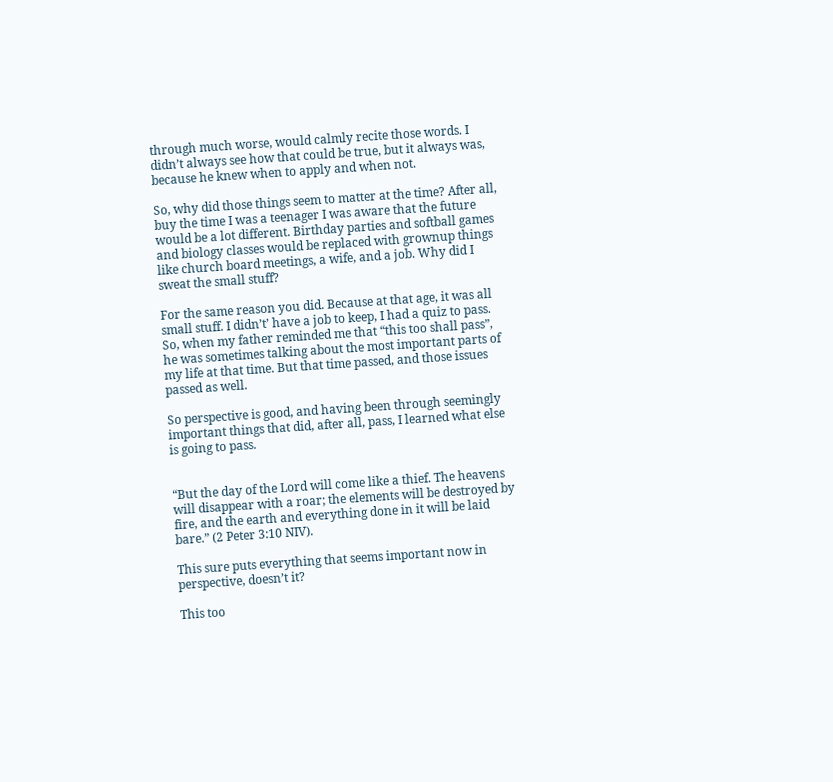through much worse, would calmly recite those words. I didn’t always see how that could be true, but it always was, because he knew when to apply and when not.

So, why did those things seem to matter at the time? After all, buy the time I was a teenager I was aware that the future would be a lot different. Birthday parties and softball games and biology classes would be replaced with grownup things like church board meetings, a wife, and a job. Why did I sweat the small stuff?

For the same reason you did. Because at that age, it was all small stuff. I didn’t’ have a job to keep, I had a quiz to pass. So, when my father reminded me that “this too shall pass”, he was sometimes talking about the most important parts of my life at that time. But that time passed, and those issues passed as well.

So perspective is good, and having been through seemingly important things that did, after all, pass, I learned what else is going to pass.


“But the day of the Lord will come like a thief. The heavens will disappear with a roar; the elements will be destroyed by fire, and the earth and everything done in it will be laid bare.” (2 Peter 3:10 NIV).

This sure puts everything that seems important now in perspective, doesn’t it?

This too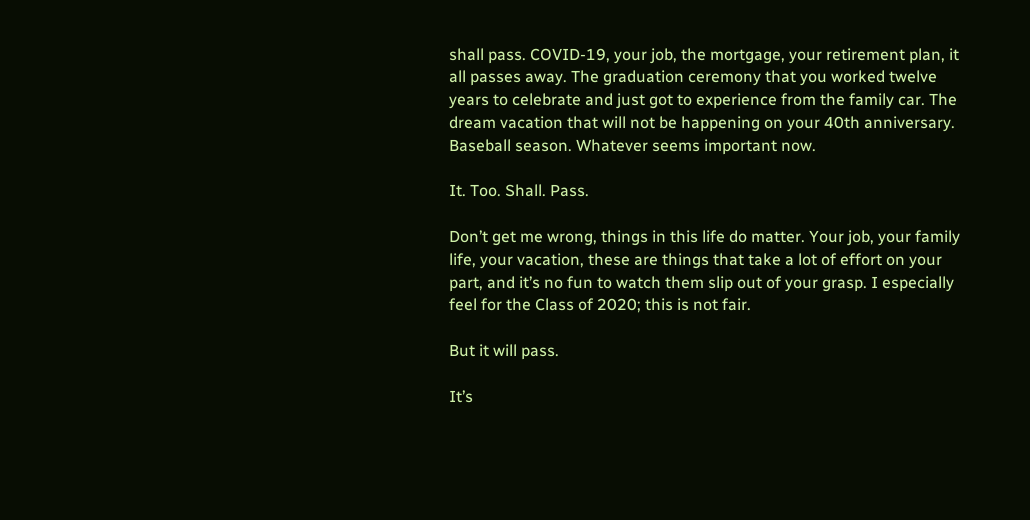shall pass. COVID-19, your job, the mortgage, your retirement plan, it all passes away. The graduation ceremony that you worked twelve years to celebrate and just got to experience from the family car. The dream vacation that will not be happening on your 40th anniversary. Baseball season. Whatever seems important now.

It. Too. Shall. Pass.

Don’t get me wrong, things in this life do matter. Your job, your family life, your vacation, these are things that take a lot of effort on your part, and it’s no fun to watch them slip out of your grasp. I especially feel for the Class of 2020; this is not fair.

But it will pass.

It’s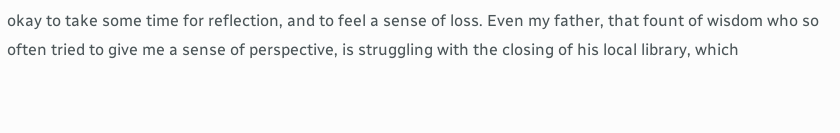okay to take some time for reflection, and to feel a sense of loss. Even my father, that fount of wisdom who so often tried to give me a sense of perspective, is struggling with the closing of his local library, which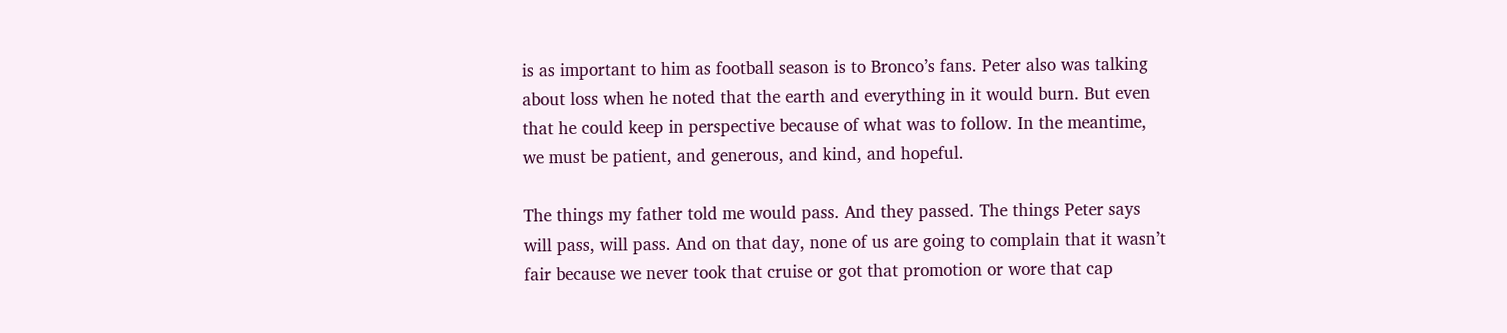is as important to him as football season is to Bronco’s fans. Peter also was talking about loss when he noted that the earth and everything in it would burn. But even that he could keep in perspective because of what was to follow. In the meantime, we must be patient, and generous, and kind, and hopeful.

The things my father told me would pass. And they passed. The things Peter says will pass, will pass. And on that day, none of us are going to complain that it wasn’t fair because we never took that cruise or got that promotion or wore that cap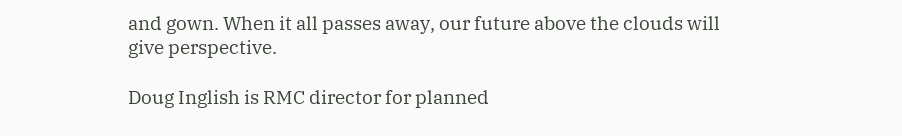and gown. When it all passes away, our future above the clouds will give perspective.

Doug Inglish is RMC director for planned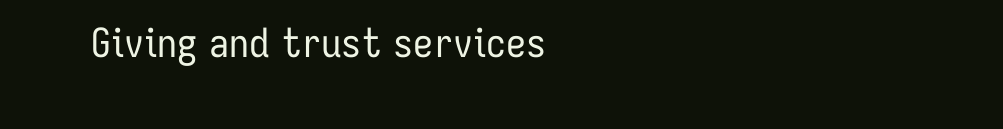Giving and trust services